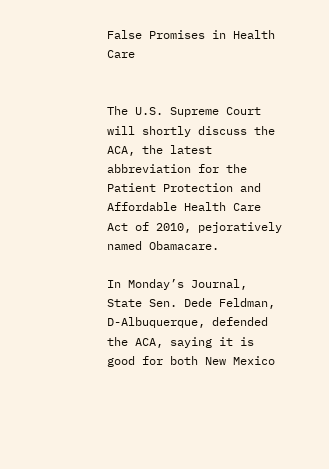False Promises in Health Care


The U.S. Supreme Court will shortly discuss the ACA, the latest abbreviation for the Patient Protection and Affordable Health Care Act of 2010, pejoratively named Obamacare.

In Monday’s Journal, State Sen. Dede Feldman, D-Albuquerque, defended the ACA, saying it is good for both New Mexico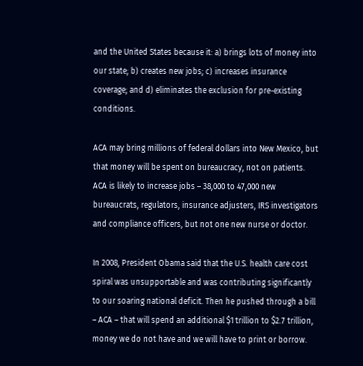and the United States because it: a) brings lots of money into our state; b) creates new jobs; c) increases insurance coverage; and d) eliminates the exclusion for pre-existing conditions.

ACA may bring millions of federal dollars into New Mexico, but that money will be spent on bureaucracy, not on patients. ACA is likely to increase jobs – 38,000 to 47,000 new bureaucrats, regulators, insurance adjusters, IRS investigators and compliance officers, but not one new nurse or doctor.

In 2008, President Obama said that the U.S. health care cost spiral was unsupportable and was contributing significantly to our soaring national deficit. Then he pushed through a bill – ACA – that will spend an additional $1 trillion to $2.7 trillion, money we do not have and we will have to print or borrow.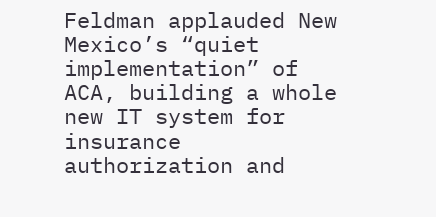Feldman applauded New Mexico’s “quiet implementation” of ACA, building a whole new IT system for insurance authorization and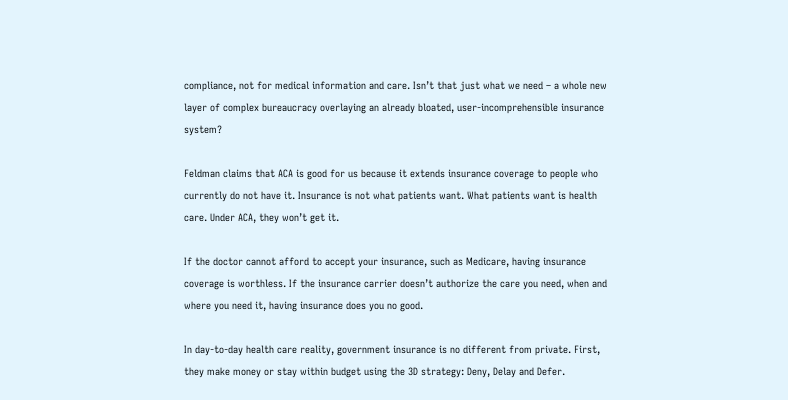compliance, not for medical information and care. Isn’t that just what we need – a whole new layer of complex bureaucracy overlaying an already bloated, user-incomprehensible insurance system?

Feldman claims that ACA is good for us because it extends insurance coverage to people who currently do not have it. Insurance is not what patients want. What patients want is health care. Under ACA, they won’t get it.

If the doctor cannot afford to accept your insurance, such as Medicare, having insurance coverage is worthless. If the insurance carrier doesn’t authorize the care you need, when and where you need it, having insurance does you no good.

In day-to-day health care reality, government insurance is no different from private. First, they make money or stay within budget using the 3D strategy: Deny, Delay and Defer.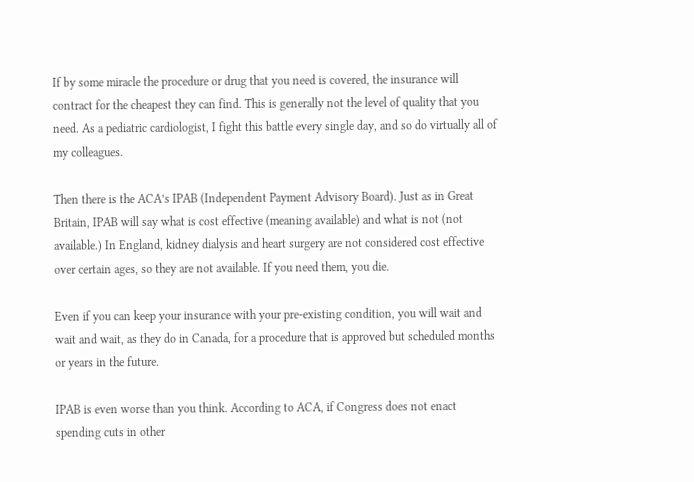If by some miracle the procedure or drug that you need is covered, the insurance will contract for the cheapest they can find. This is generally not the level of quality that you need. As a pediatric cardiologist, I fight this battle every single day, and so do virtually all of my colleagues.

Then there is the ACA’s IPAB (Independent Payment Advisory Board). Just as in Great Britain, IPAB will say what is cost effective (meaning available) and what is not (not available.) In England, kidney dialysis and heart surgery are not considered cost effective over certain ages, so they are not available. If you need them, you die.

Even if you can keep your insurance with your pre-existing condition, you will wait and wait and wait, as they do in Canada, for a procedure that is approved but scheduled months or years in the future.

IPAB is even worse than you think. According to ACA, if Congress does not enact spending cuts in other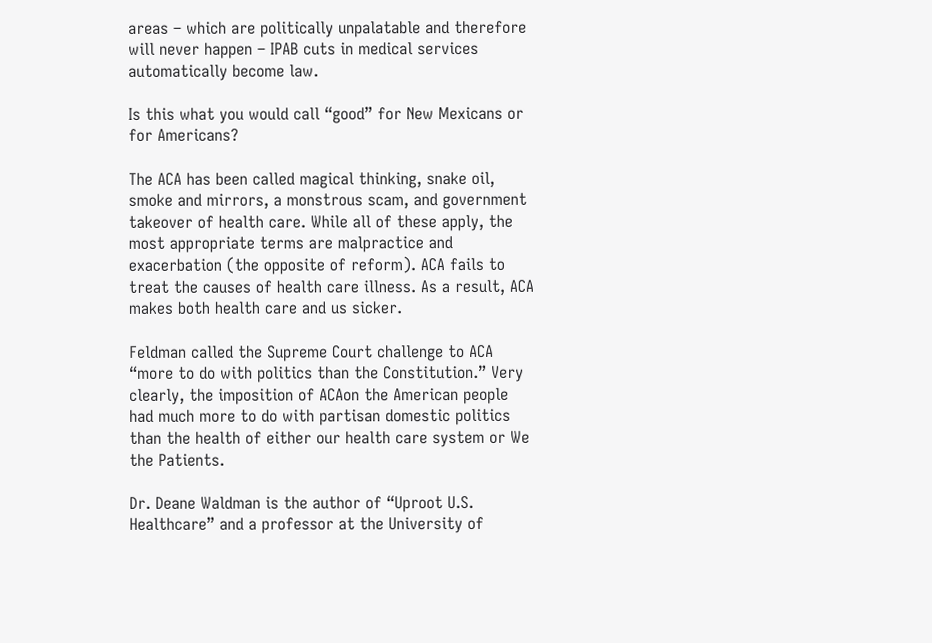areas – which are politically unpalatable and therefore will never happen – IPAB cuts in medical services automatically become law.

Is this what you would call “good” for New Mexicans or for Americans?

The ACA has been called magical thinking, snake oil, smoke and mirrors, a monstrous scam, and government takeover of health care. While all of these apply, the most appropriate terms are malpractice and exacerbation (the opposite of reform). ACA fails to treat the causes of health care illness. As a result, ACA makes both health care and us sicker.

Feldman called the Supreme Court challenge to ACA “more to do with politics than the Constitution.” Very clearly, the imposition of ACAon the American people had much more to do with partisan domestic politics than the health of either our health care system or We the Patients.

Dr. Deane Waldman is the author of “Uproot U.S. Healthcare” and a professor at the University of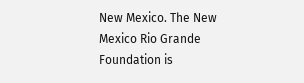New Mexico. The New Mexico Rio Grande Foundation is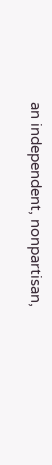an independent, nonpartisan,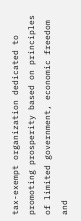tax-exempt organization dedicated to promoting prosperity based on principles of limited government, economic freedom and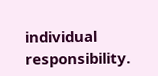individual responsibility.